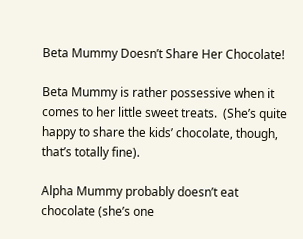Beta Mummy Doesn’t Share Her Chocolate!

Beta Mummy is rather possessive when it comes to her little sweet treats.  (She’s quite happy to share the kids’ chocolate, though, that’s totally fine).

Alpha Mummy probably doesn’t eat chocolate (she’s one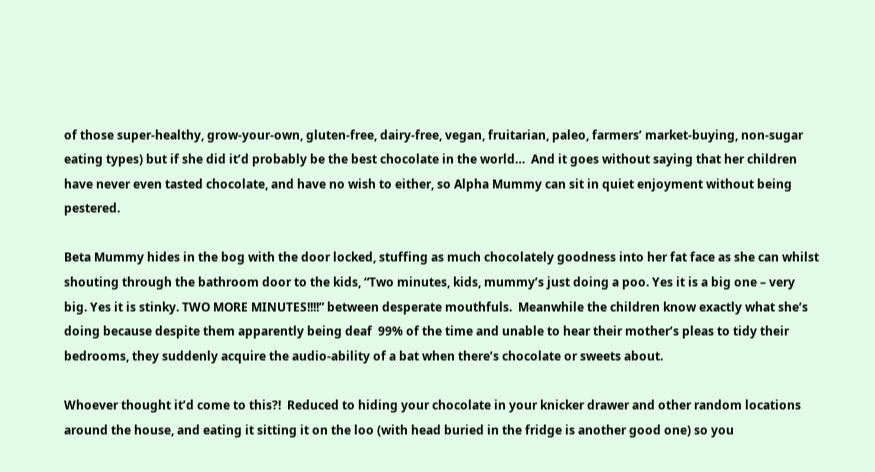of those super-healthy, grow-your-own, gluten-free, dairy-free, vegan, fruitarian, paleo, farmers’ market-buying, non-sugar eating types) but if she did it’d probably be the best chocolate in the world…  And it goes without saying that her children have never even tasted chocolate, and have no wish to either, so Alpha Mummy can sit in quiet enjoyment without being pestered.

Beta Mummy hides in the bog with the door locked, stuffing as much chocolately goodness into her fat face as she can whilst shouting through the bathroom door to the kids, “Two minutes, kids, mummy’s just doing a poo. Yes it is a big one – very big. Yes it is stinky. TWO MORE MINUTES!!!!” between desperate mouthfuls.  Meanwhile the children know exactly what she’s doing because despite them apparently being deaf  99% of the time and unable to hear their mother’s pleas to tidy their bedrooms, they suddenly acquire the audio-ability of a bat when there’s chocolate or sweets about.

Whoever thought it’d come to this?!  Reduced to hiding your chocolate in your knicker drawer and other random locations around the house, and eating it sitting it on the loo (with head buried in the fridge is another good one) so you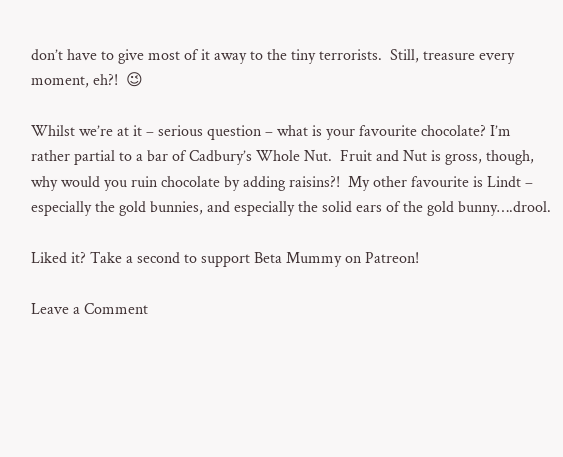don’t have to give most of it away to the tiny terrorists.  Still, treasure every moment, eh?!  😉

Whilst we’re at it – serious question – what is your favourite chocolate? I’m rather partial to a bar of Cadbury’s Whole Nut.  Fruit and Nut is gross, though, why would you ruin chocolate by adding raisins?!  My other favourite is Lindt – especially the gold bunnies, and especially the solid ears of the gold bunny….drool.

Liked it? Take a second to support Beta Mummy on Patreon!

Leave a Comment